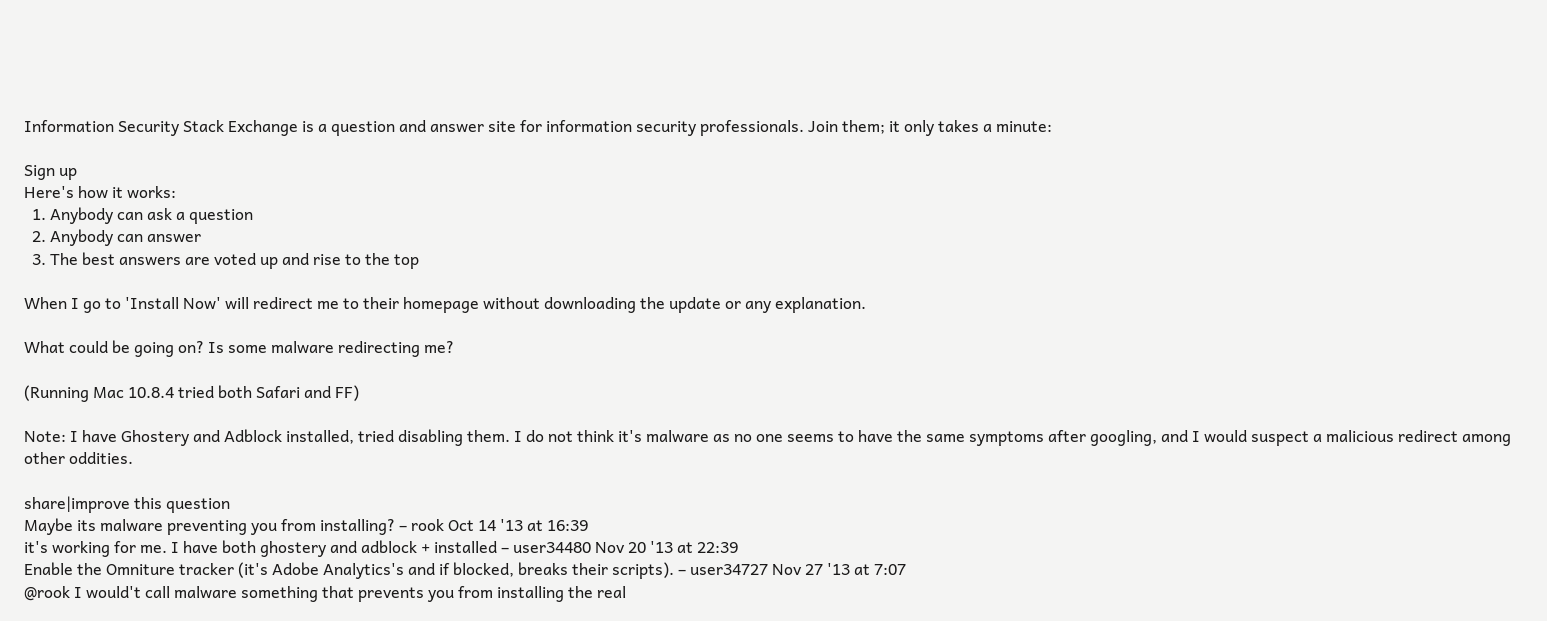Information Security Stack Exchange is a question and answer site for information security professionals. Join them; it only takes a minute:

Sign up
Here's how it works:
  1. Anybody can ask a question
  2. Anybody can answer
  3. The best answers are voted up and rise to the top

When I go to 'Install Now' will redirect me to their homepage without downloading the update or any explanation.

What could be going on? Is some malware redirecting me?

(Running Mac 10.8.4 tried both Safari and FF)

Note: I have Ghostery and Adblock installed, tried disabling them. I do not think it's malware as no one seems to have the same symptoms after googling, and I would suspect a malicious redirect among other oddities.

share|improve this question
Maybe its malware preventing you from installing? – rook Oct 14 '13 at 16:39
it's working for me. I have both ghostery and adblock + installed – user34480 Nov 20 '13 at 22:39
Enable the Omniture tracker (it's Adobe Analytics's and if blocked, breaks their scripts). – user34727 Nov 27 '13 at 7:07
@rook I would't call malware something that prevents you from installing the real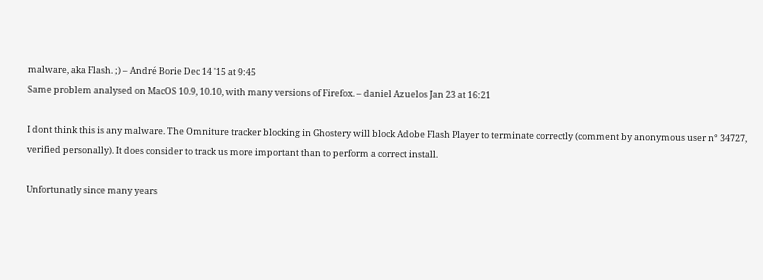malware, aka Flash. ;) – André Borie Dec 14 '15 at 9:45
Same problem analysed on MacOS 10.9, 10.10, with many versions of Firefox. – daniel Azuelos Jan 23 at 16:21

I dont think this is any malware. The Omniture tracker blocking in Ghostery will block Adobe Flash Player to terminate correctly (comment by anonymous user n° 34727, verified personally). It does consider to track us more important than to perform a correct install.

Unfortunatly since many years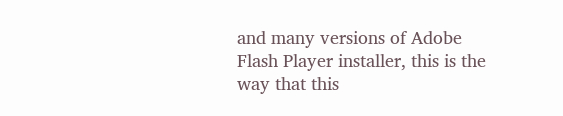and many versions of Adobe Flash Player installer, this is the way that this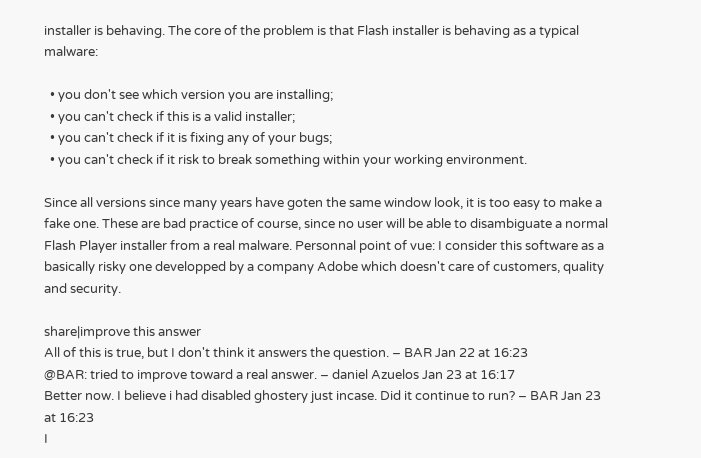installer is behaving. The core of the problem is that Flash installer is behaving as a typical malware:

  • you don't see which version you are installing;
  • you can't check if this is a valid installer;
  • you can't check if it is fixing any of your bugs;
  • you can't check if it risk to break something within your working environment.

Since all versions since many years have goten the same window look, it is too easy to make a fake one. These are bad practice of course, since no user will be able to disambiguate a normal Flash Player installer from a real malware. Personnal point of vue: I consider this software as a basically risky one developped by a company Adobe which doesn't care of customers, quality and security.

share|improve this answer
All of this is true, but I don't think it answers the question. – BAR Jan 22 at 16:23
@BAR: tried to improve toward a real answer. – daniel Azuelos Jan 23 at 16:17
Better now. I believe i had disabled ghostery just incase. Did it continue to run? – BAR Jan 23 at 16:23
I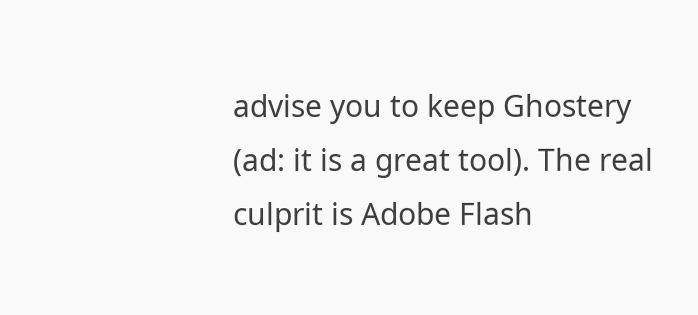advise you to keep Ghostery (ad: it is a great tool). The real culprit is Adobe Flash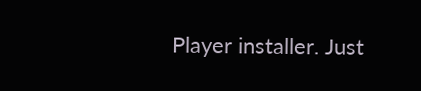Player installer. Just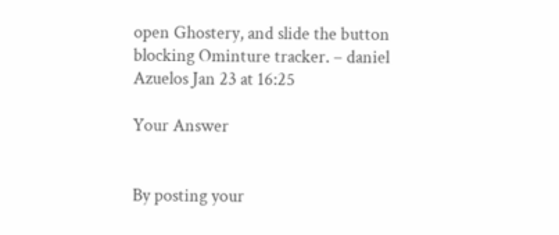open Ghostery, and slide the button blocking Ominture tracker. – daniel Azuelos Jan 23 at 16:25

Your Answer


By posting your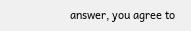answer, you agree to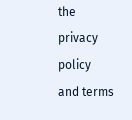the privacy policy and terms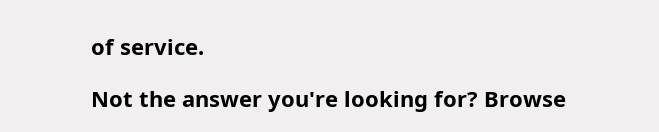of service.

Not the answer you're looking for? Browse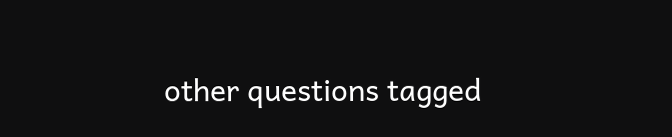other questions tagged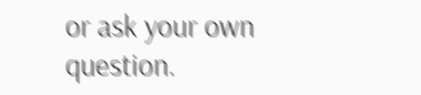or ask your own question.